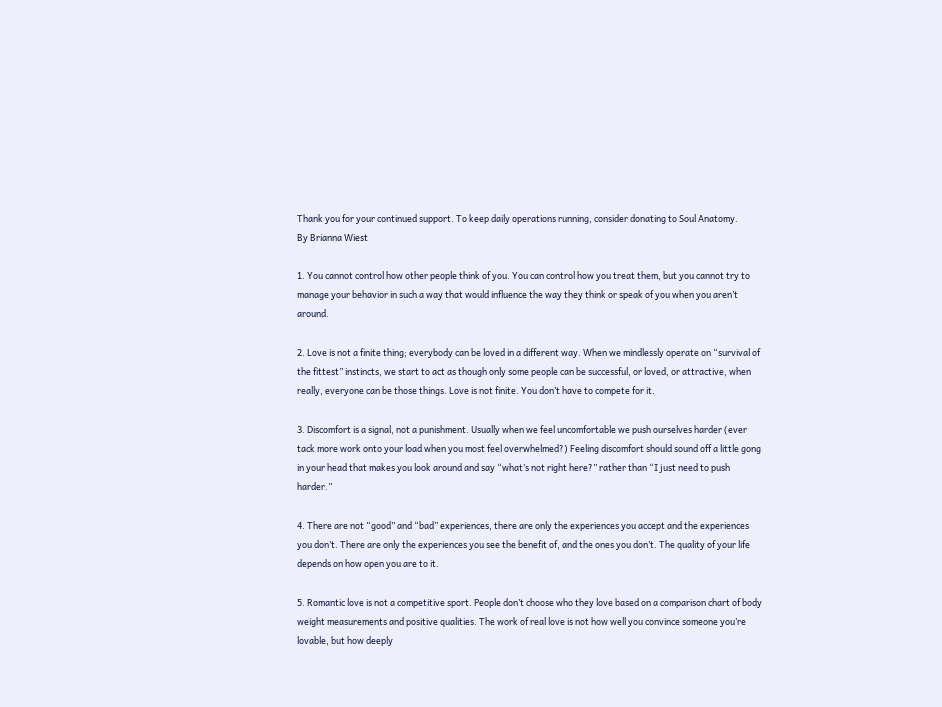Thank you for your continued support. To keep daily operations running, consider donating to Soul Anatomy.
By Brianna Wiest

1. You cannot control how other people think of you. You can control how you treat them, but you cannot try to manage your behavior in such a way that would influence the way they think or speak of you when you aren’t around.

2. Love is not a finite thing; everybody can be loved in a different way. When we mindlessly operate on “survival of the fittest” instincts, we start to act as though only some people can be successful, or loved, or attractive, when really, everyone can be those things. Love is not finite. You don’t have to compete for it.

3. Discomfort is a signal, not a punishment. Usually when we feel uncomfortable we push ourselves harder (ever tack more work onto your load when you most feel overwhelmed?) Feeling discomfort should sound off a little gong in your head that makes you look around and say “what’s not right here?” rather than “I just need to push harder.”

4. There are not “good” and “bad” experiences, there are only the experiences you accept and the experiences you don’t. There are only the experiences you see the benefit of, and the ones you don’t. The quality of your life depends on how open you are to it.

5. Romantic love is not a competitive sport. People don’t choose who they love based on a comparison chart of body weight measurements and positive qualities. The work of real love is not how well you convince someone you’re lovable, but how deeply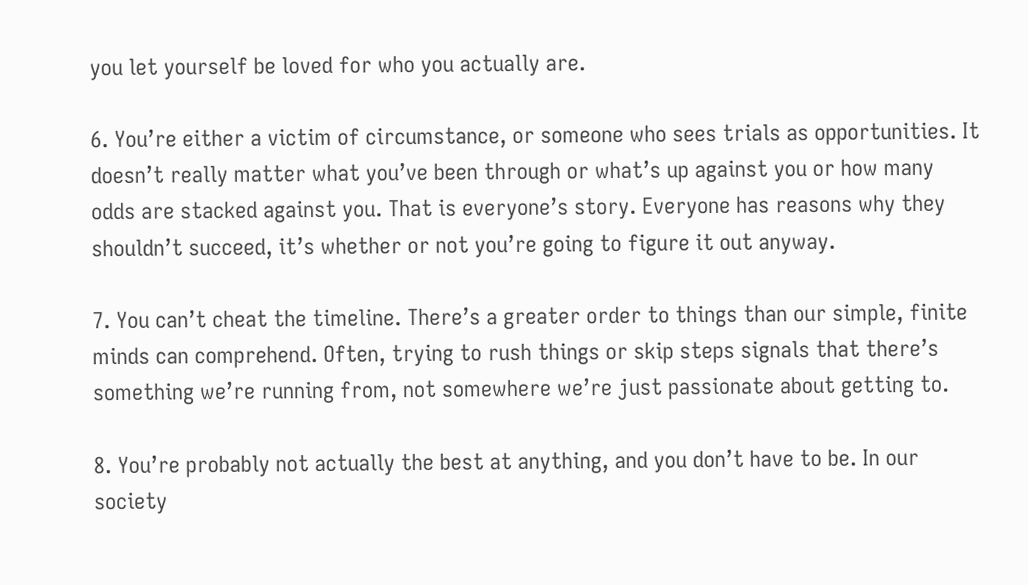you let yourself be loved for who you actually are.

6. You’re either a victim of circumstance, or someone who sees trials as opportunities. It doesn’t really matter what you’ve been through or what’s up against you or how many odds are stacked against you. That is everyone’s story. Everyone has reasons why they shouldn’t succeed, it’s whether or not you’re going to figure it out anyway.

7. You can’t cheat the timeline. There’s a greater order to things than our simple, finite minds can comprehend. Often, trying to rush things or skip steps signals that there’s something we’re running from, not somewhere we’re just passionate about getting to.

8. You’re probably not actually the best at anything, and you don’t have to be. In our society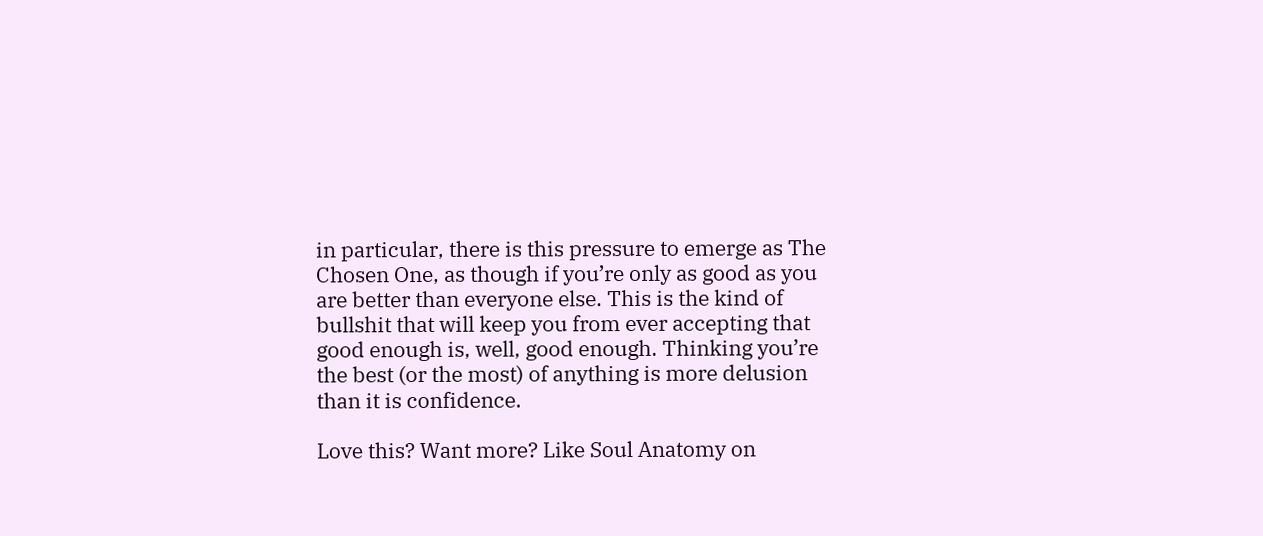in particular, there is this pressure to emerge as The Chosen One, as though if you’re only as good as you are better than everyone else. This is the kind of bullshit that will keep you from ever accepting that good enough is, well, good enough. Thinking you’re the best (or the most) of anything is more delusion than it is confidence.

Love this? Want more? Like Soul Anatomy on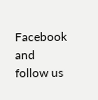Facebook and follow us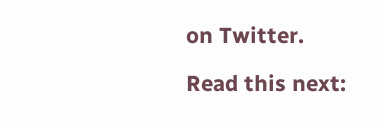on Twitter.

Read this next: